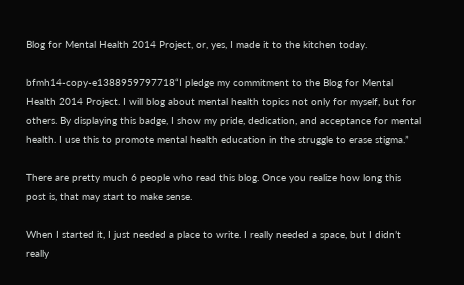Blog for Mental Health 2014 Project, or, yes, I made it to the kitchen today.

bfmh14-copy-e1388959797718“I pledge my commitment to the Blog for Mental Health 2014 Project. I will blog about mental health topics not only for myself, but for others. By displaying this badge, I show my pride, dedication, and acceptance for mental health. I use this to promote mental health education in the struggle to erase stigma.”

There are pretty much 6 people who read this blog. Once you realize how long this post is, that may start to make sense.

When I started it, I just needed a place to write. I really needed a space, but I didn’t really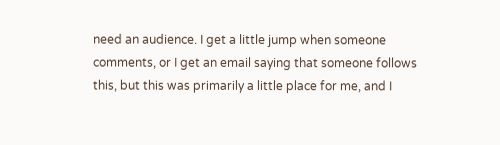need an audience. I get a little jump when someone comments, or I get an email saying that someone follows this, but this was primarily a little place for me, and I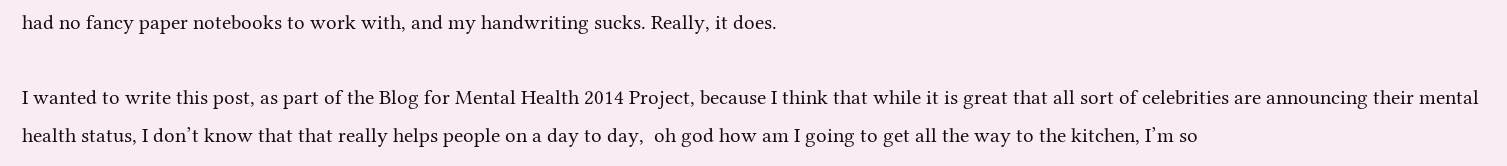had no fancy paper notebooks to work with, and my handwriting sucks. Really, it does.

I wanted to write this post, as part of the Blog for Mental Health 2014 Project, because I think that while it is great that all sort of celebrities are announcing their mental health status, I don’t know that that really helps people on a day to day,  oh god how am I going to get all the way to the kitchen, I’m so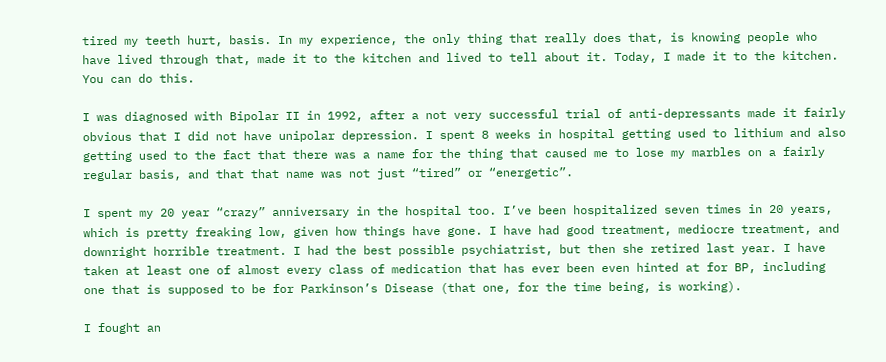tired my teeth hurt, basis. In my experience, the only thing that really does that, is knowing people who have lived through that, made it to the kitchen and lived to tell about it. Today, I made it to the kitchen. You can do this.

I was diagnosed with Bipolar II in 1992, after a not very successful trial of anti-depressants made it fairly obvious that I did not have unipolar depression. I spent 8 weeks in hospital getting used to lithium and also getting used to the fact that there was a name for the thing that caused me to lose my marbles on a fairly regular basis, and that that name was not just “tired” or “energetic”.

I spent my 20 year “crazy” anniversary in the hospital too. I’ve been hospitalized seven times in 20 years, which is pretty freaking low, given how things have gone. I have had good treatment, mediocre treatment, and downright horrible treatment. I had the best possible psychiatrist, but then she retired last year. I have taken at least one of almost every class of medication that has ever been even hinted at for BP, including one that is supposed to be for Parkinson’s Disease (that one, for the time being, is working).

I fought an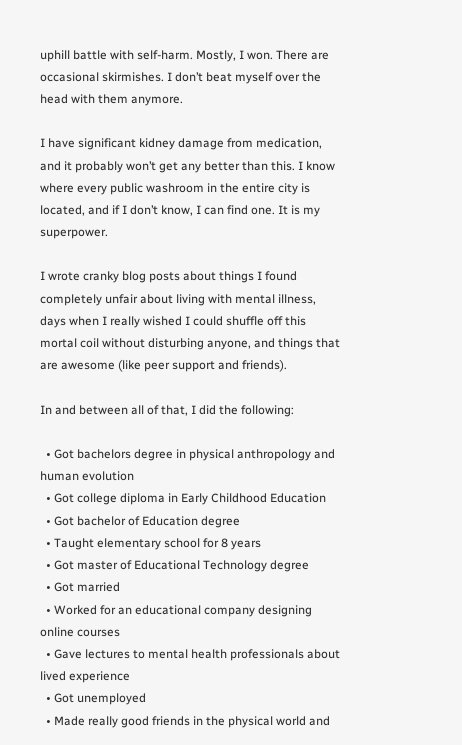uphill battle with self-harm. Mostly, I won. There are occasional skirmishes. I don’t beat myself over the head with them anymore.

I have significant kidney damage from medication, and it probably won’t get any better than this. I know where every public washroom in the entire city is located, and if I don’t know, I can find one. It is my superpower.

I wrote cranky blog posts about things I found completely unfair about living with mental illness, days when I really wished I could shuffle off this mortal coil without disturbing anyone, and things that are awesome (like peer support and friends).

In and between all of that, I did the following:

  • Got bachelors degree in physical anthropology and human evolution
  • Got college diploma in Early Childhood Education
  • Got bachelor of Education degree
  • Taught elementary school for 8 years
  • Got master of Educational Technology degree
  • Got married
  • Worked for an educational company designing online courses
  • Gave lectures to mental health professionals about lived experience
  • Got unemployed
  • Made really good friends in the physical world and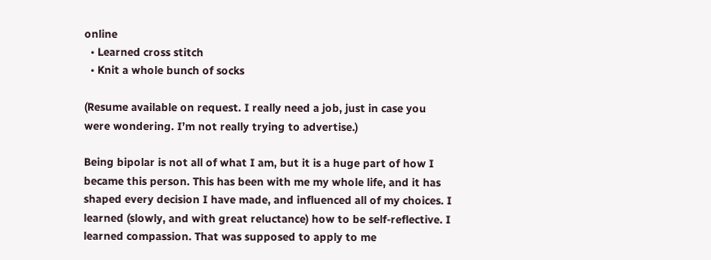online
  • Learned cross stitch
  • Knit a whole bunch of socks

(Resume available on request. I really need a job, just in case you were wondering. I’m not really trying to advertise.)

Being bipolar is not all of what I am, but it is a huge part of how I became this person. This has been with me my whole life, and it has shaped every decision I have made, and influenced all of my choices. I learned (slowly, and with great reluctance) how to be self-reflective. I learned compassion. That was supposed to apply to me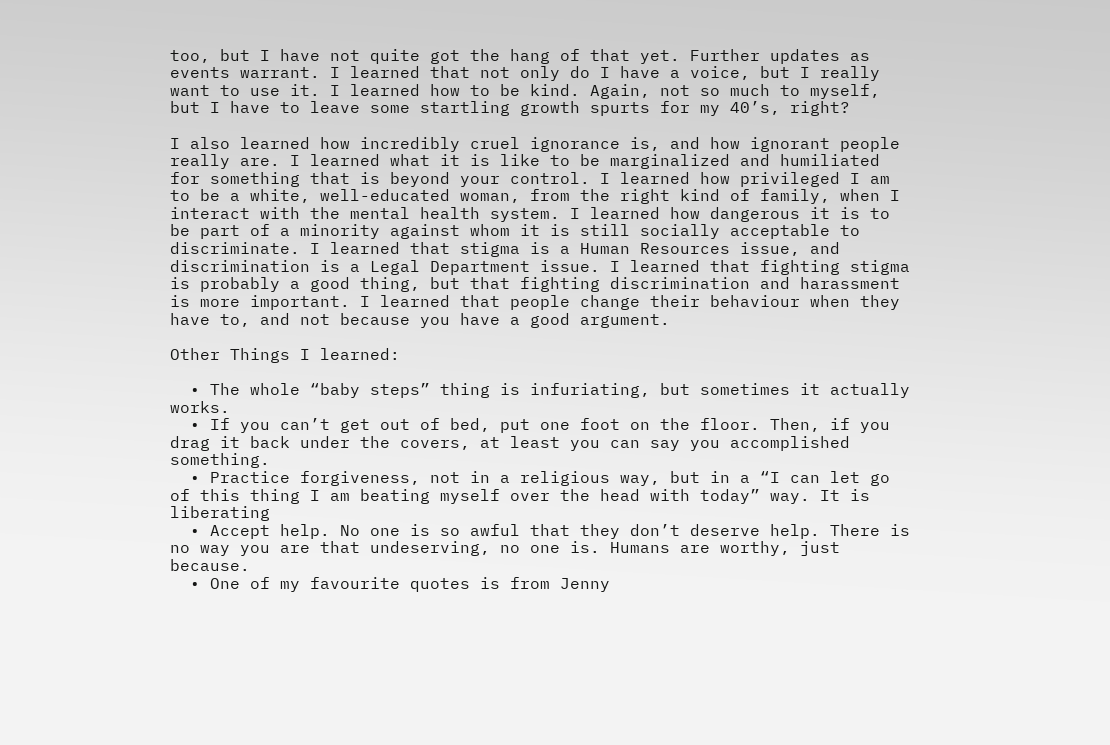too, but I have not quite got the hang of that yet. Further updates as events warrant. I learned that not only do I have a voice, but I really want to use it. I learned how to be kind. Again, not so much to myself, but I have to leave some startling growth spurts for my 40’s, right?

I also learned how incredibly cruel ignorance is, and how ignorant people really are. I learned what it is like to be marginalized and humiliated for something that is beyond your control. I learned how privileged I am to be a white, well-educated woman, from the right kind of family, when I interact with the mental health system. I learned how dangerous it is to be part of a minority against whom it is still socially acceptable to discriminate. I learned that stigma is a Human Resources issue, and discrimination is a Legal Department issue. I learned that fighting stigma is probably a good thing, but that fighting discrimination and harassment is more important. I learned that people change their behaviour when they have to, and not because you have a good argument.

Other Things I learned:

  • The whole “baby steps” thing is infuriating, but sometimes it actually works.
  • If you can’t get out of bed, put one foot on the floor. Then, if you drag it back under the covers, at least you can say you accomplished something.
  • Practice forgiveness, not in a religious way, but in a “I can let go of this thing I am beating myself over the head with today” way. It is liberating
  • Accept help. No one is so awful that they don’t deserve help. There is no way you are that undeserving, no one is. Humans are worthy, just because.
  • One of my favourite quotes is from Jenny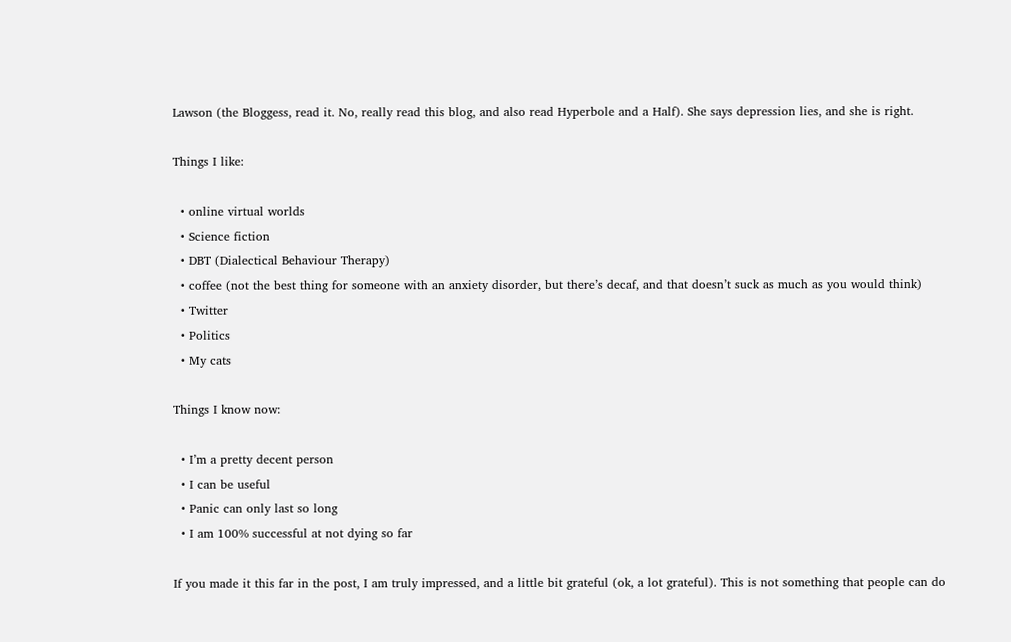Lawson (the Bloggess, read it. No, really read this blog, and also read Hyperbole and a Half). She says depression lies, and she is right.

Things I like:

  • online virtual worlds
  • Science fiction
  • DBT (Dialectical Behaviour Therapy)
  • coffee (not the best thing for someone with an anxiety disorder, but there’s decaf, and that doesn’t suck as much as you would think)
  • Twitter
  • Politics
  • My cats

Things I know now:

  • I’m a pretty decent person
  • I can be useful
  • Panic can only last so long
  • I am 100% successful at not dying so far

If you made it this far in the post, I am truly impressed, and a little bit grateful (ok, a lot grateful). This is not something that people can do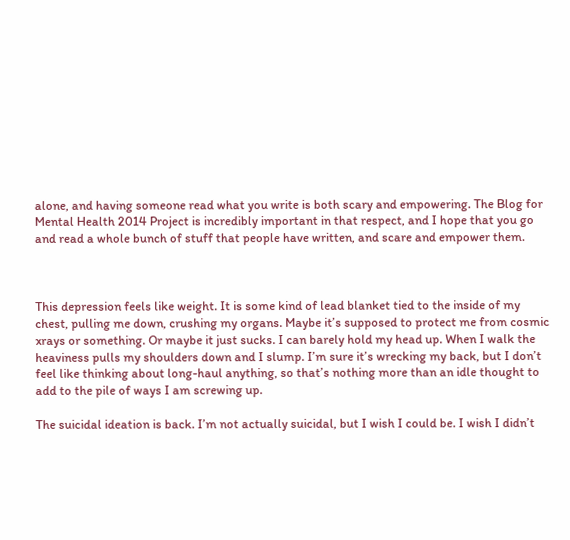alone, and having someone read what you write is both scary and empowering. The Blog for Mental Health 2014 Project is incredibly important in that respect, and I hope that you go and read a whole bunch of stuff that people have written, and scare and empower them.



This depression feels like weight. It is some kind of lead blanket tied to the inside of my chest, pulling me down, crushing my organs. Maybe it’s supposed to protect me from cosmic xrays or something. Or maybe it just sucks. I can barely hold my head up. When I walk the heaviness pulls my shoulders down and I slump. I’m sure it’s wrecking my back, but I don’t feel like thinking about long-haul anything, so that’s nothing more than an idle thought to add to the pile of ways I am screwing up.

The suicidal ideation is back. I’m not actually suicidal, but I wish I could be. I wish I didn’t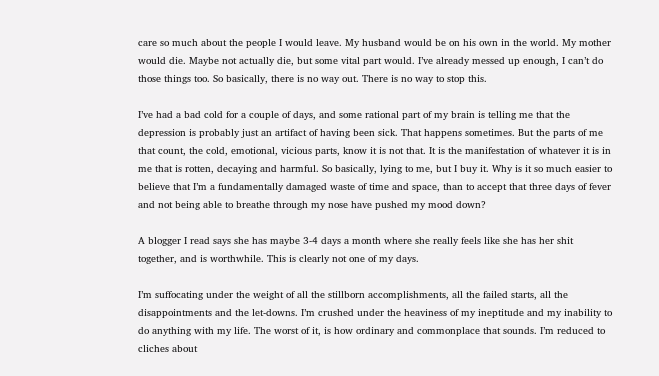care so much about the people I would leave. My husband would be on his own in the world. My mother would die. Maybe not actually die, but some vital part would. I’ve already messed up enough, I can’t do those things too. So basically, there is no way out. There is no way to stop this.

I’ve had a bad cold for a couple of days, and some rational part of my brain is telling me that the depression is probably just an artifact of having been sick. That happens sometimes. But the parts of me that count, the cold, emotional, vicious parts, know it is not that. It is the manifestation of whatever it is in me that is rotten, decaying and harmful. So basically, lying to me, but I buy it. Why is it so much easier to believe that I’m a fundamentally damaged waste of time and space, than to accept that three days of fever and not being able to breathe through my nose have pushed my mood down?

A blogger I read says she has maybe 3-4 days a month where she really feels like she has her shit together, and is worthwhile. This is clearly not one of my days.

I’m suffocating under the weight of all the stillborn accomplishments, all the failed starts, all the disappointments and the let-downs. I’m crushed under the heaviness of my ineptitude and my inability to do anything with my life. The worst of it, is how ordinary and commonplace that sounds. I’m reduced to cliches about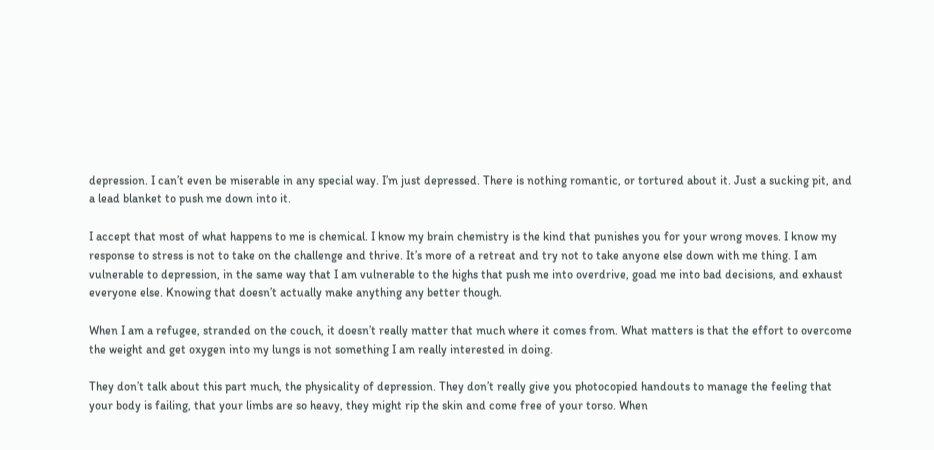depression. I can’t even be miserable in any special way. I’m just depressed. There is nothing romantic, or tortured about it. Just a sucking pit, and a lead blanket to push me down into it.

I accept that most of what happens to me is chemical. I know my brain chemistry is the kind that punishes you for your wrong moves. I know my response to stress is not to take on the challenge and thrive. It’s more of a retreat and try not to take anyone else down with me thing. I am vulnerable to depression, in the same way that I am vulnerable to the highs that push me into overdrive, goad me into bad decisions, and exhaust everyone else. Knowing that doesn’t actually make anything any better though.

When I am a refugee, stranded on the couch, it doesn’t really matter that much where it comes from. What matters is that the effort to overcome the weight and get oxygen into my lungs is not something I am really interested in doing.

They don’t talk about this part much, the physicality of depression. They don’t really give you photocopied handouts to manage the feeling that your body is failing, that your limbs are so heavy, they might rip the skin and come free of your torso. When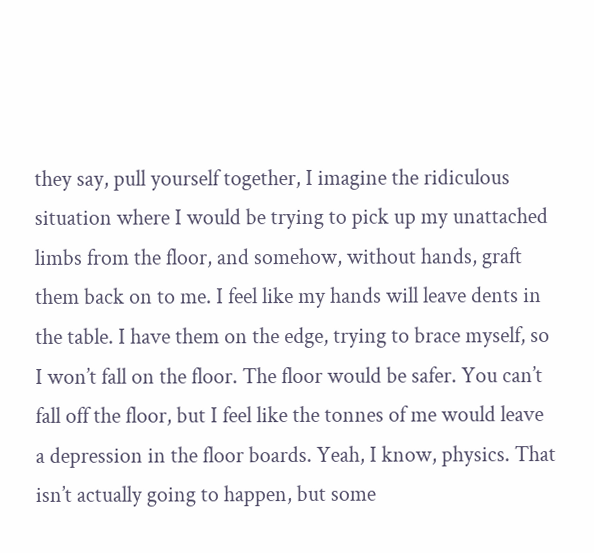they say, pull yourself together, I imagine the ridiculous situation where I would be trying to pick up my unattached limbs from the floor, and somehow, without hands, graft them back on to me. I feel like my hands will leave dents in the table. I have them on the edge, trying to brace myself, so I won’t fall on the floor. The floor would be safer. You can’t fall off the floor, but I feel like the tonnes of me would leave a depression in the floor boards. Yeah, I know, physics. That isn’t actually going to happen, but some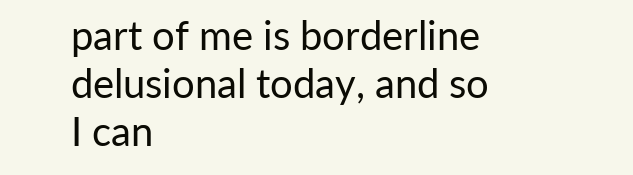part of me is borderline delusional today, and so I can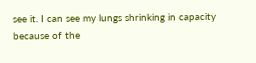see it. I can see my lungs shrinking in capacity because of the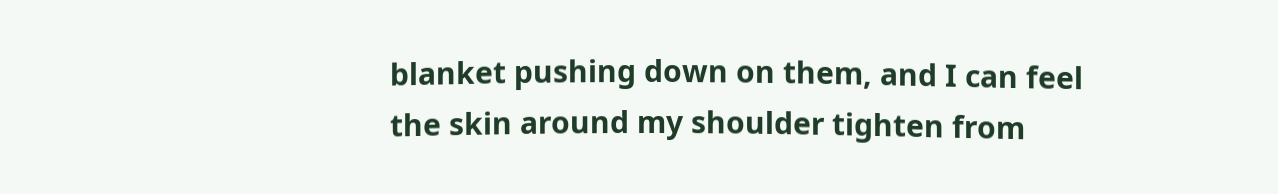blanket pushing down on them, and I can feel the skin around my shoulder tighten from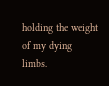holding the weight of my dying limbs.